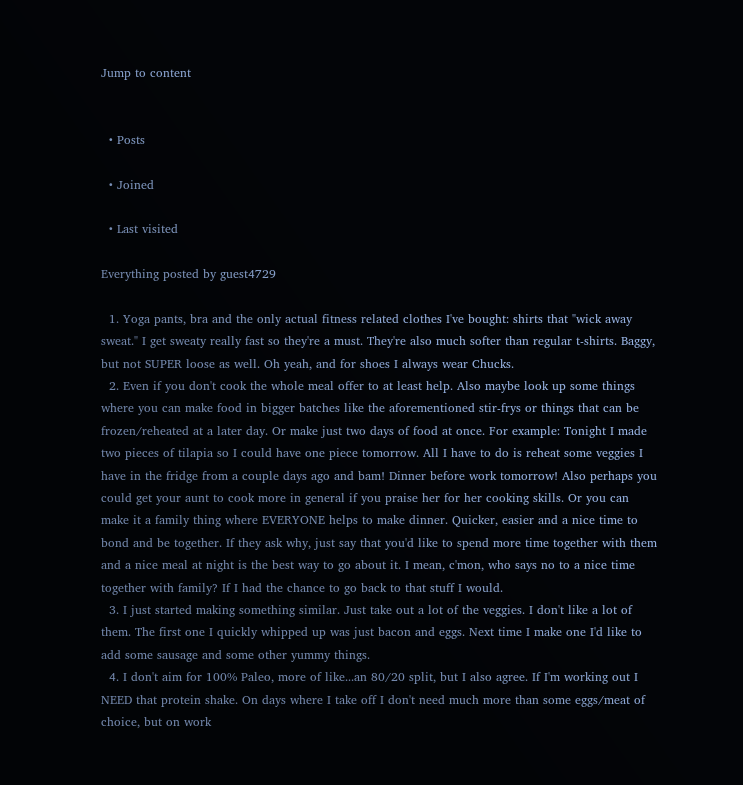Jump to content


  • Posts

  • Joined

  • Last visited

Everything posted by guest4729

  1. Yoga pants, bra and the only actual fitness related clothes I've bought: shirts that "wick away sweat." I get sweaty really fast so they're a must. They're also much softer than regular t-shirts. Baggy, but not SUPER loose as well. Oh yeah, and for shoes I always wear Chucks.
  2. Even if you don't cook the whole meal offer to at least help. Also maybe look up some things where you can make food in bigger batches like the aforementioned stir-frys or things that can be frozen/reheated at a later day. Or make just two days of food at once. For example: Tonight I made two pieces of tilapia so I could have one piece tomorrow. All I have to do is reheat some veggies I have in the fridge from a couple days ago and bam! Dinner before work tomorrow! Also perhaps you could get your aunt to cook more in general if you praise her for her cooking skills. Or you can make it a family thing where EVERYONE helps to make dinner. Quicker, easier and a nice time to bond and be together. If they ask why, just say that you'd like to spend more time together with them and a nice meal at night is the best way to go about it. I mean, c'mon, who says no to a nice time together with family? If I had the chance to go back to that stuff I would.
  3. I just started making something similar. Just take out a lot of the veggies. I don't like a lot of them. The first one I quickly whipped up was just bacon and eggs. Next time I make one I'd like to add some sausage and some other yummy things.
  4. I don't aim for 100% Paleo, more of like...an 80/20 split, but I also agree. If I'm working out I NEED that protein shake. On days where I take off I don't need much more than some eggs/meat of choice, but on work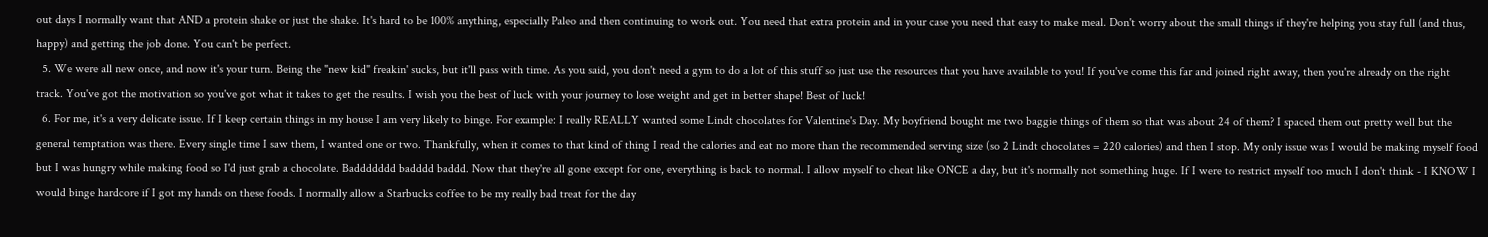out days I normally want that AND a protein shake or just the shake. It's hard to be 100% anything, especially Paleo and then continuing to work out. You need that extra protein and in your case you need that easy to make meal. Don't worry about the small things if they're helping you stay full (and thus, happy) and getting the job done. You can't be perfect.
  5. We were all new once, and now it's your turn. Being the "new kid" freakin' sucks, but it'll pass with time. As you said, you don't need a gym to do a lot of this stuff so just use the resources that you have available to you! If you've come this far and joined right away, then you're already on the right track. You've got the motivation so you've got what it takes to get the results. I wish you the best of luck with your journey to lose weight and get in better shape! Best of luck!
  6. For me, it's a very delicate issue. If I keep certain things in my house I am very likely to binge. For example: I really REALLY wanted some Lindt chocolates for Valentine's Day. My boyfriend bought me two baggie things of them so that was about 24 of them? I spaced them out pretty well but the general temptation was there. Every single time I saw them, I wanted one or two. Thankfully, when it comes to that kind of thing I read the calories and eat no more than the recommended serving size (so 2 Lindt chocolates = 220 calories) and then I stop. My only issue was I would be making myself food but I was hungry while making food so I'd just grab a chocolate. Baddddddd badddd baddd. Now that they're all gone except for one, everything is back to normal. I allow myself to cheat like ONCE a day, but it's normally not something huge. If I were to restrict myself too much I don't think - I KNOW I would binge hardcore if I got my hands on these foods. I normally allow a Starbucks coffee to be my really bad treat for the day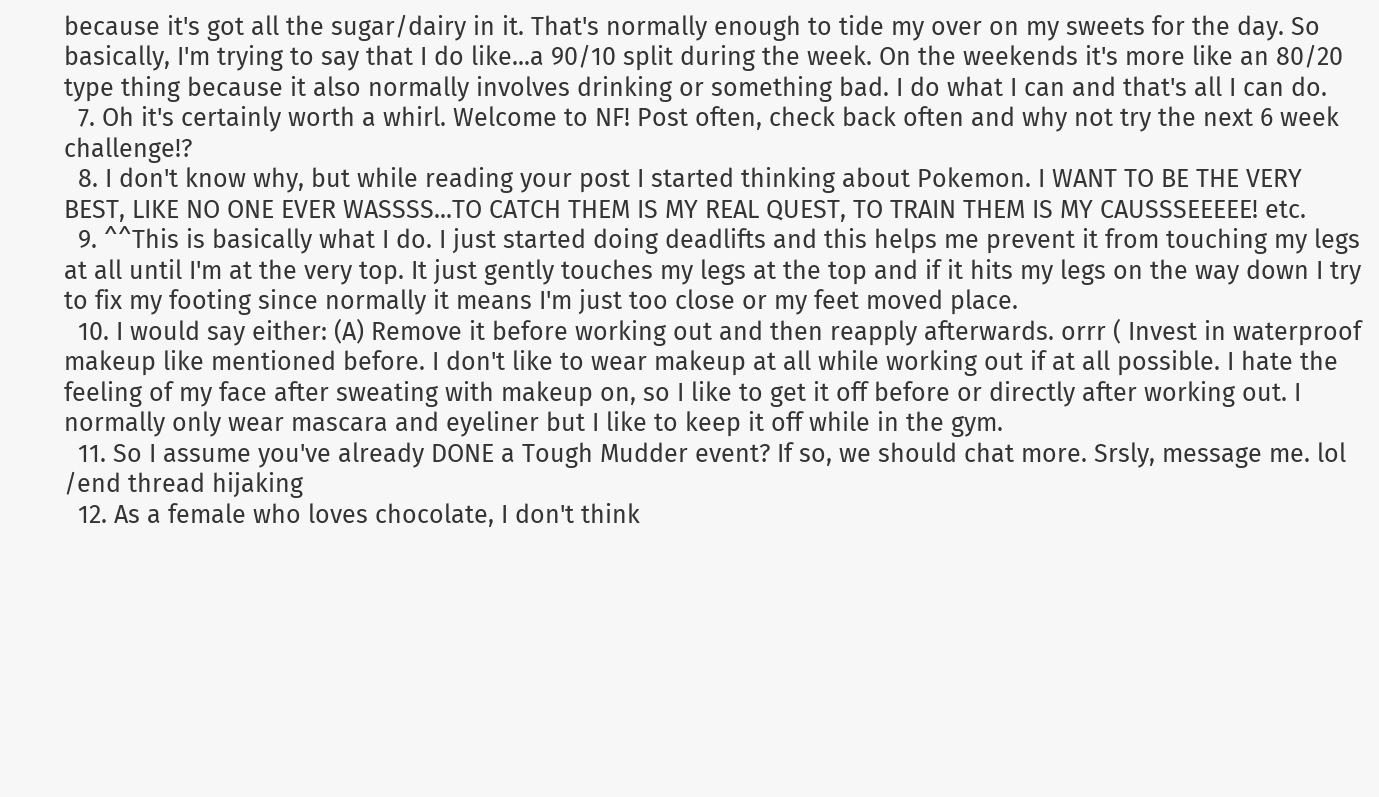because it's got all the sugar/dairy in it. That's normally enough to tide my over on my sweets for the day. So basically, I'm trying to say that I do like...a 90/10 split during the week. On the weekends it's more like an 80/20 type thing because it also normally involves drinking or something bad. I do what I can and that's all I can do.
  7. Oh it's certainly worth a whirl. Welcome to NF! Post often, check back often and why not try the next 6 week challenge!?
  8. I don't know why, but while reading your post I started thinking about Pokemon. I WANT TO BE THE VERY BEST, LIKE NO ONE EVER WASSSS...TO CATCH THEM IS MY REAL QUEST, TO TRAIN THEM IS MY CAUSSSEEEEE! etc.
  9. ^^This is basically what I do. I just started doing deadlifts and this helps me prevent it from touching my legs at all until I'm at the very top. It just gently touches my legs at the top and if it hits my legs on the way down I try to fix my footing since normally it means I'm just too close or my feet moved place.
  10. I would say either: (A) Remove it before working out and then reapply afterwards. orrr ( Invest in waterproof makeup like mentioned before. I don't like to wear makeup at all while working out if at all possible. I hate the feeling of my face after sweating with makeup on, so I like to get it off before or directly after working out. I normally only wear mascara and eyeliner but I like to keep it off while in the gym.
  11. So I assume you've already DONE a Tough Mudder event? If so, we should chat more. Srsly, message me. lol /end thread hijaking
  12. As a female who loves chocolate, I don't think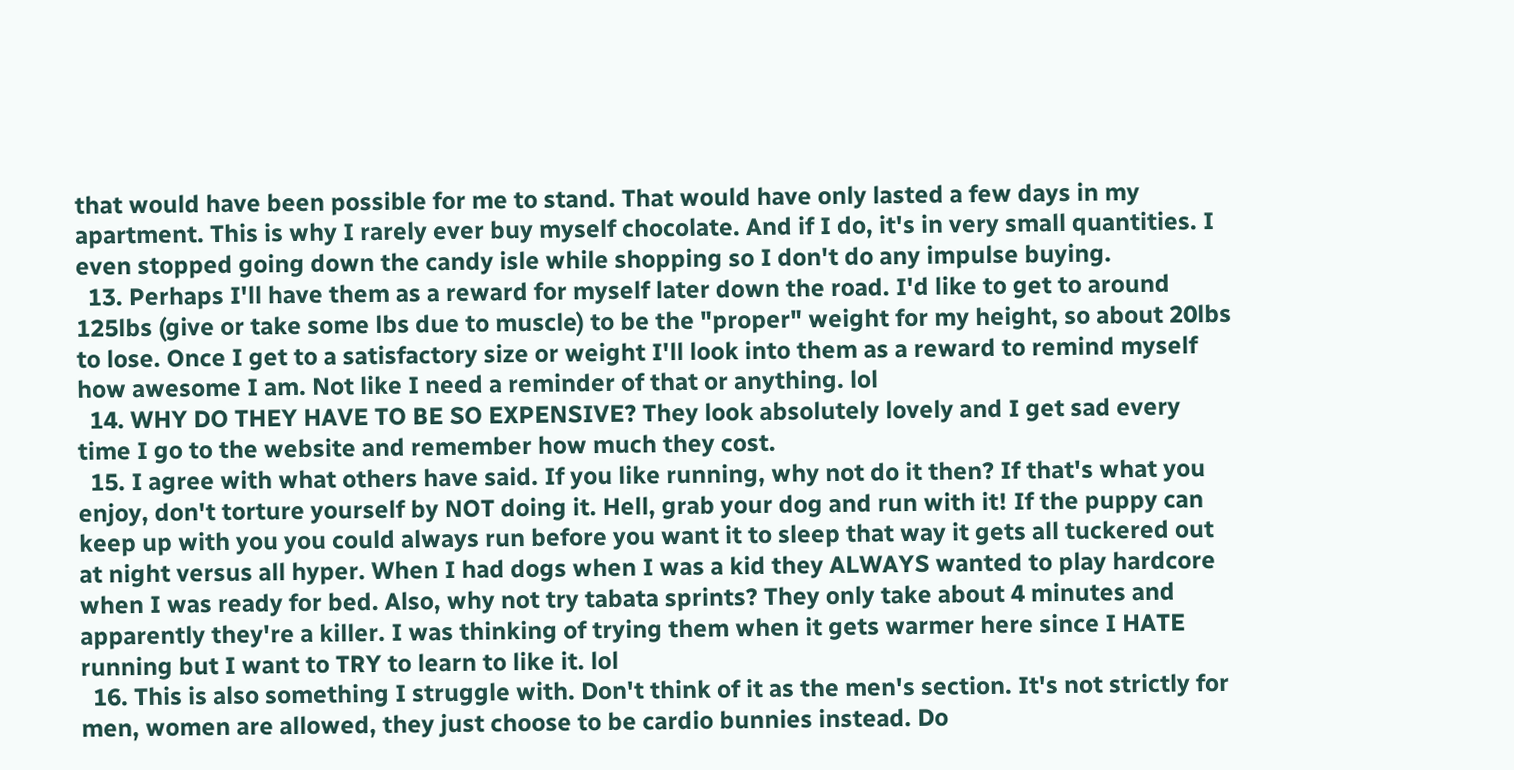that would have been possible for me to stand. That would have only lasted a few days in my apartment. This is why I rarely ever buy myself chocolate. And if I do, it's in very small quantities. I even stopped going down the candy isle while shopping so I don't do any impulse buying.
  13. Perhaps I'll have them as a reward for myself later down the road. I'd like to get to around 125lbs (give or take some lbs due to muscle) to be the "proper" weight for my height, so about 20lbs to lose. Once I get to a satisfactory size or weight I'll look into them as a reward to remind myself how awesome I am. Not like I need a reminder of that or anything. lol
  14. WHY DO THEY HAVE TO BE SO EXPENSIVE? They look absolutely lovely and I get sad every time I go to the website and remember how much they cost.
  15. I agree with what others have said. If you like running, why not do it then? If that's what you enjoy, don't torture yourself by NOT doing it. Hell, grab your dog and run with it! If the puppy can keep up with you you could always run before you want it to sleep that way it gets all tuckered out at night versus all hyper. When I had dogs when I was a kid they ALWAYS wanted to play hardcore when I was ready for bed. Also, why not try tabata sprints? They only take about 4 minutes and apparently they're a killer. I was thinking of trying them when it gets warmer here since I HATE running but I want to TRY to learn to like it. lol
  16. This is also something I struggle with. Don't think of it as the men's section. It's not strictly for men, women are allowed, they just choose to be cardio bunnies instead. Do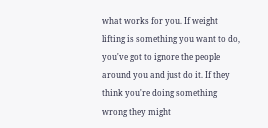what works for you. If weight lifting is something you want to do, you've got to ignore the people around you and just do it. If they think you're doing something wrong they might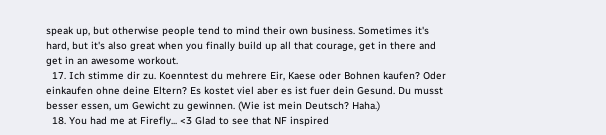speak up, but otherwise people tend to mind their own business. Sometimes it's hard, but it's also great when you finally build up all that courage, get in there and get in an awesome workout.
  17. Ich stimme dir zu. Koenntest du mehrere Eir, Kaese oder Bohnen kaufen? Oder einkaufen ohne deine Eltern? Es kostet viel aber es ist fuer dein Gesund. Du musst besser essen, um Gewicht zu gewinnen. (Wie ist mein Deutsch? Haha.)
  18. You had me at Firefly... <3 Glad to see that NF inspired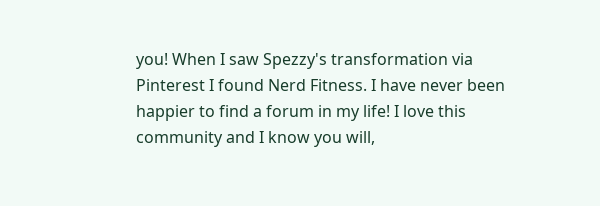you! When I saw Spezzy's transformation via Pinterest I found Nerd Fitness. I have never been happier to find a forum in my life! I love this community and I know you will,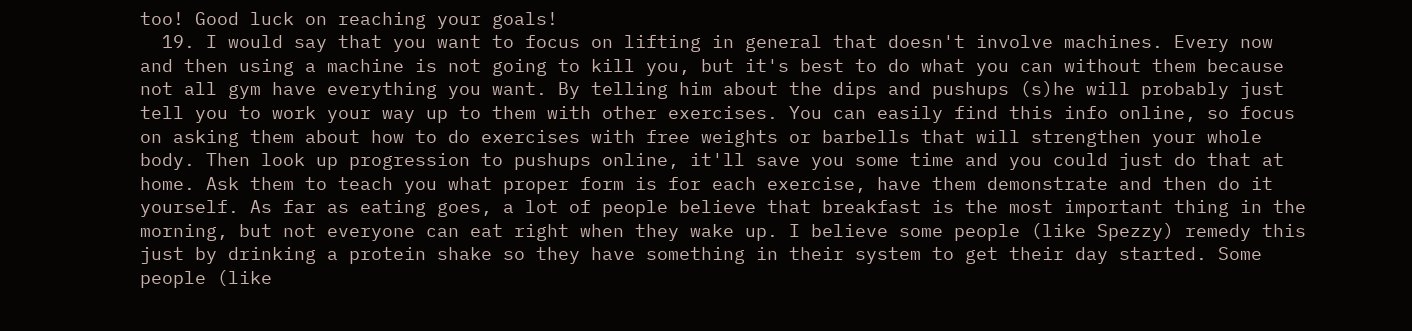too! Good luck on reaching your goals!
  19. I would say that you want to focus on lifting in general that doesn't involve machines. Every now and then using a machine is not going to kill you, but it's best to do what you can without them because not all gym have everything you want. By telling him about the dips and pushups (s)he will probably just tell you to work your way up to them with other exercises. You can easily find this info online, so focus on asking them about how to do exercises with free weights or barbells that will strengthen your whole body. Then look up progression to pushups online, it'll save you some time and you could just do that at home. Ask them to teach you what proper form is for each exercise, have them demonstrate and then do it yourself. As far as eating goes, a lot of people believe that breakfast is the most important thing in the morning, but not everyone can eat right when they wake up. I believe some people (like Spezzy) remedy this just by drinking a protein shake so they have something in their system to get their day started. Some people (like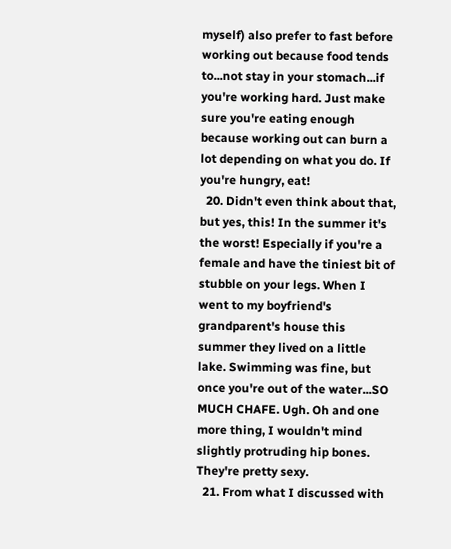myself) also prefer to fast before working out because food tends to...not stay in your stomach...if you're working hard. Just make sure you're eating enough because working out can burn a lot depending on what you do. If you're hungry, eat!
  20. Didn't even think about that, but yes, this! In the summer it's the worst! Especially if you're a female and have the tiniest bit of stubble on your legs. When I went to my boyfriend's grandparent's house this summer they lived on a little lake. Swimming was fine, but once you're out of the water...SO MUCH CHAFE. Ugh. Oh and one more thing, I wouldn't mind slightly protruding hip bones. They're pretty sexy.
  21. From what I discussed with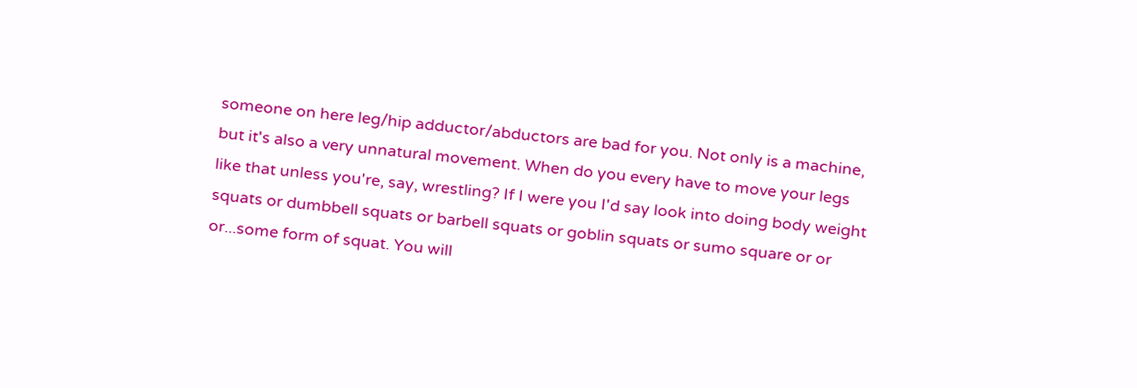someone on here leg/hip adductor/abductors are bad for you. Not only is a machine, but it's also a very unnatural movement. When do you every have to move your legs like that unless you're, say, wrestling? If I were you I'd say look into doing body weight squats or dumbbell squats or barbell squats or goblin squats or sumo square or or or...some form of squat. You will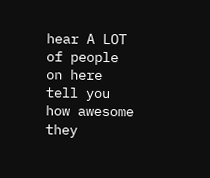hear A LOT of people on here tell you how awesome they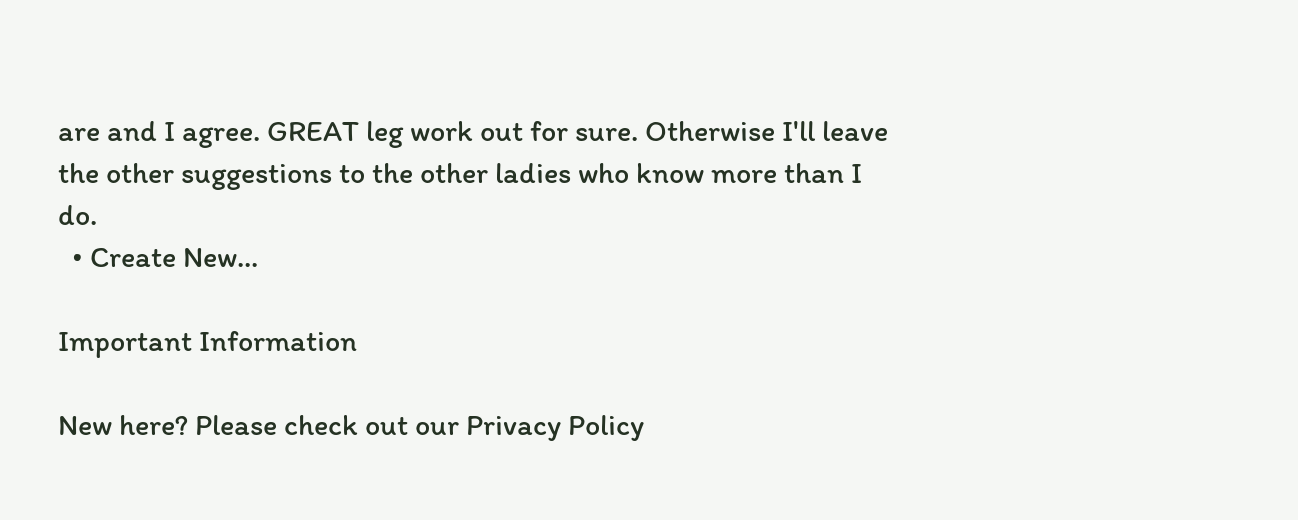are and I agree. GREAT leg work out for sure. Otherwise I'll leave the other suggestions to the other ladies who know more than I do.
  • Create New...

Important Information

New here? Please check out our Privacy Policy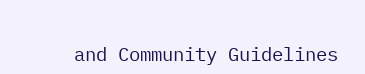and Community Guidelines